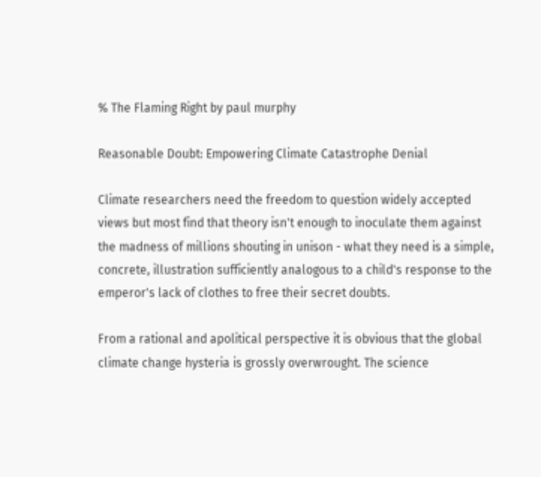% The Flaming Right by paul murphy

Reasonable Doubt: Empowering Climate Catastrophe Denial

Climate researchers need the freedom to question widely accepted views but most find that theory isn't enough to inoculate them against the madness of millions shouting in unison - what they need is a simple, concrete, illustration sufficiently analogous to a child's response to the emperor's lack of clothes to free their secret doubts.

From a rational and apolitical perspective it is obvious that the global climate change hysteria is grossly overwrought. The science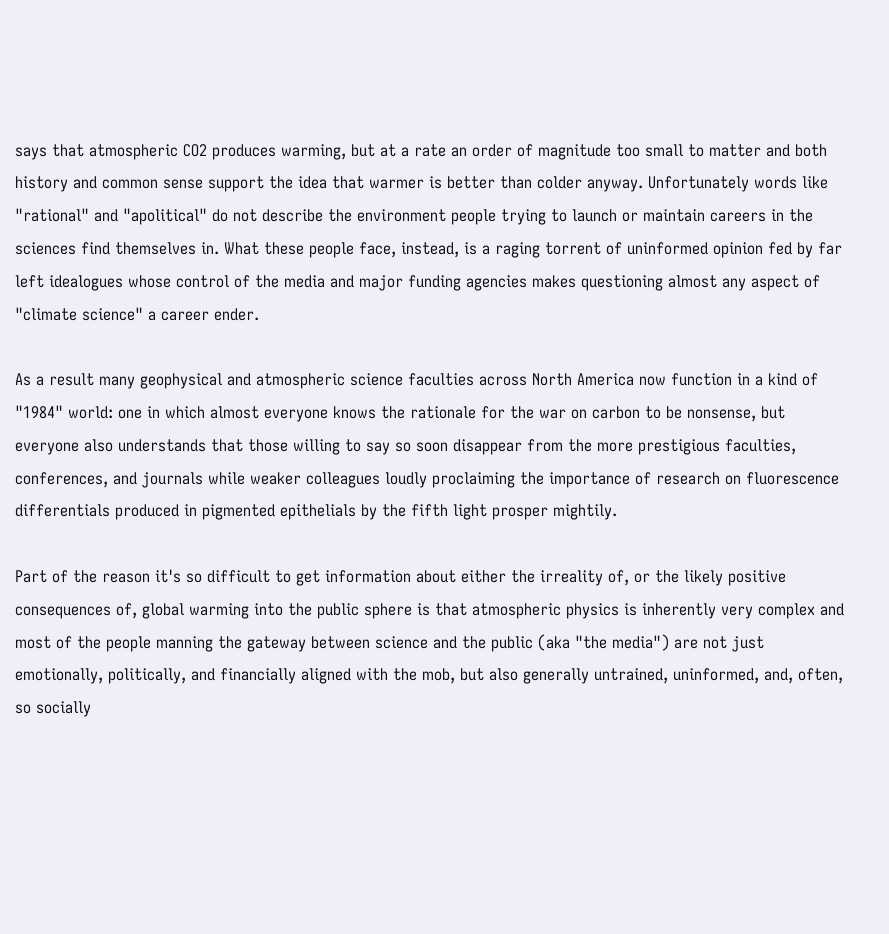says that atmospheric CO2 produces warming, but at a rate an order of magnitude too small to matter and both history and common sense support the idea that warmer is better than colder anyway. Unfortunately words like "rational" and "apolitical" do not describe the environment people trying to launch or maintain careers in the sciences find themselves in. What these people face, instead, is a raging torrent of uninformed opinion fed by far left idealogues whose control of the media and major funding agencies makes questioning almost any aspect of "climate science" a career ender.

As a result many geophysical and atmospheric science faculties across North America now function in a kind of "1984" world: one in which almost everyone knows the rationale for the war on carbon to be nonsense, but everyone also understands that those willing to say so soon disappear from the more prestigious faculties, conferences, and journals while weaker colleagues loudly proclaiming the importance of research on fluorescence differentials produced in pigmented epithelials by the fifth light prosper mightily.

Part of the reason it's so difficult to get information about either the irreality of, or the likely positive consequences of, global warming into the public sphere is that atmospheric physics is inherently very complex and most of the people manning the gateway between science and the public (aka "the media") are not just emotionally, politically, and financially aligned with the mob, but also generally untrained, uninformed, and, often, so socially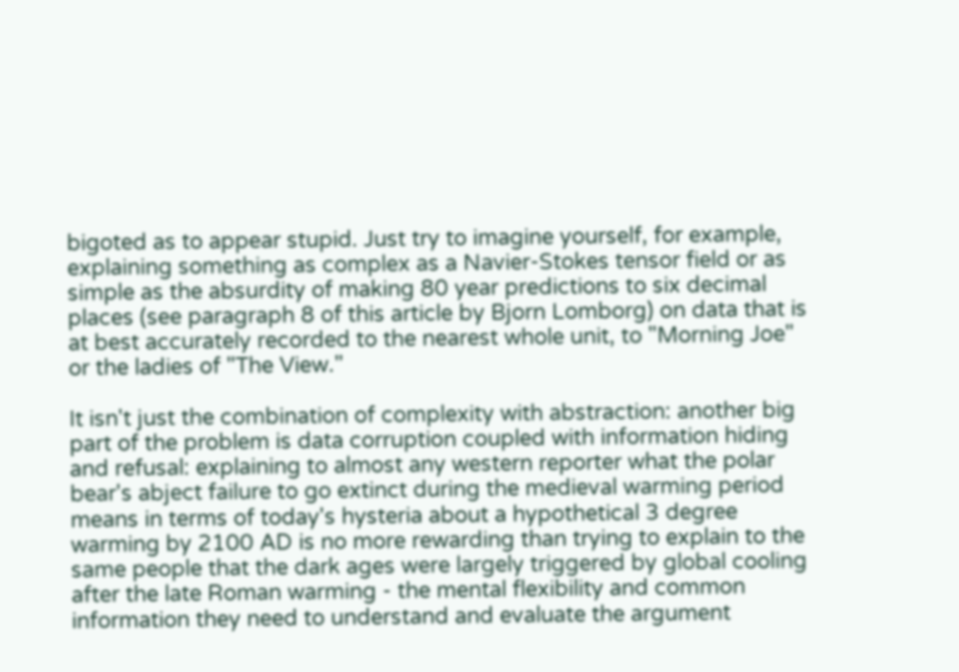bigoted as to appear stupid. Just try to imagine yourself, for example, explaining something as complex as a Navier-Stokes tensor field or as simple as the absurdity of making 80 year predictions to six decimal places (see paragraph 8 of this article by Bjorn Lomborg) on data that is at best accurately recorded to the nearest whole unit, to "Morning Joe" or the ladies of "The View."

It isn't just the combination of complexity with abstraction: another big part of the problem is data corruption coupled with information hiding and refusal: explaining to almost any western reporter what the polar bear's abject failure to go extinct during the medieval warming period means in terms of today's hysteria about a hypothetical 3 degree warming by 2100 AD is no more rewarding than trying to explain to the same people that the dark ages were largely triggered by global cooling after the late Roman warming - the mental flexibility and common information they need to understand and evaluate the argument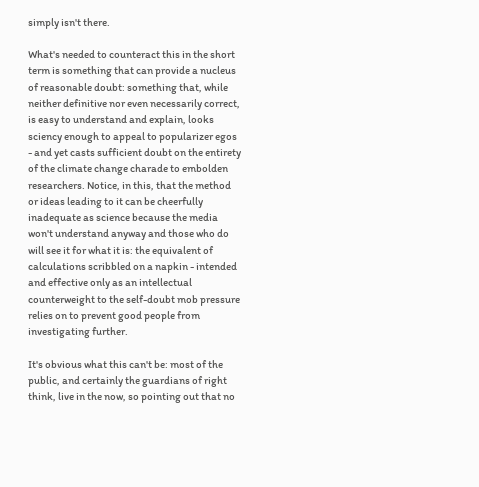simply isn't there.

What's needed to counteract this in the short term is something that can provide a nucleus of reasonable doubt: something that, while neither definitive nor even necessarily correct, is easy to understand and explain, looks sciency enough to appeal to popularizer egos - and yet casts sufficient doubt on the entirety of the climate change charade to embolden researchers. Notice, in this, that the method or ideas leading to it can be cheerfully inadequate as science because the media won't understand anyway and those who do will see it for what it is: the equivalent of calculations scribbled on a napkin - intended and effective only as an intellectual counterweight to the self-doubt mob pressure relies on to prevent good people from investigating further.

It's obvious what this can't be: most of the public, and certainly the guardians of right think, live in the now, so pointing out that no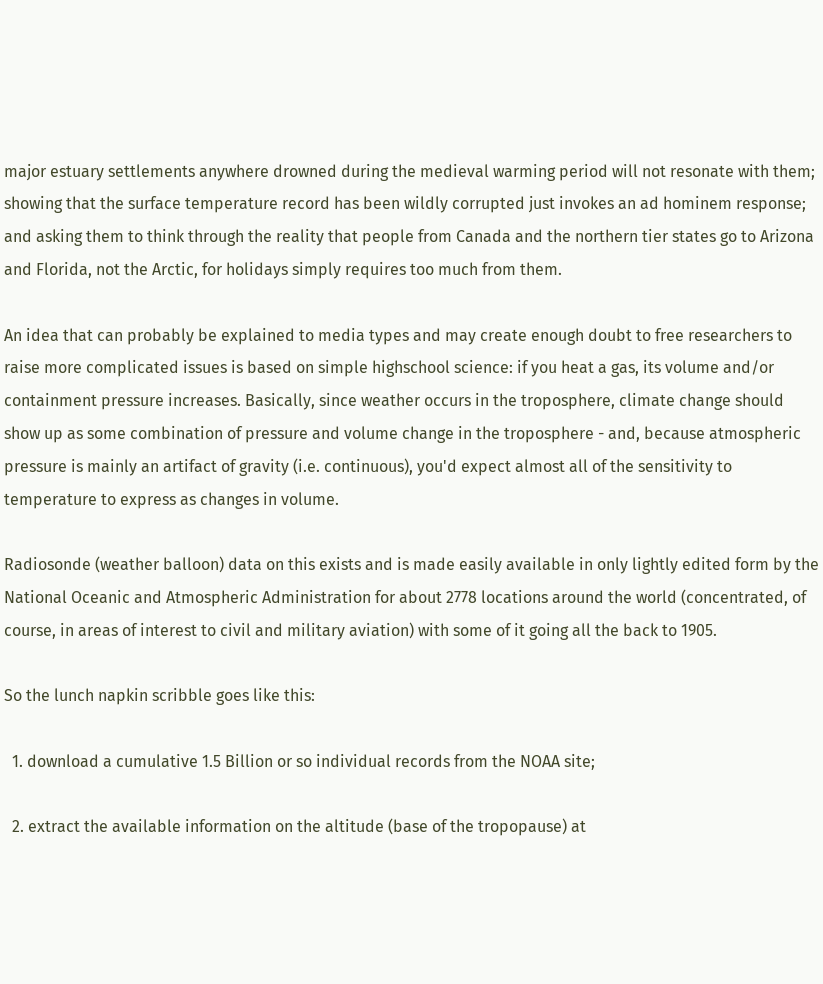major estuary settlements anywhere drowned during the medieval warming period will not resonate with them; showing that the surface temperature record has been wildly corrupted just invokes an ad hominem response; and asking them to think through the reality that people from Canada and the northern tier states go to Arizona and Florida, not the Arctic, for holidays simply requires too much from them.

An idea that can probably be explained to media types and may create enough doubt to free researchers to raise more complicated issues is based on simple highschool science: if you heat a gas, its volume and/or containment pressure increases. Basically, since weather occurs in the troposphere, climate change should show up as some combination of pressure and volume change in the troposphere - and, because atmospheric pressure is mainly an artifact of gravity (i.e. continuous), you'd expect almost all of the sensitivity to temperature to express as changes in volume.

Radiosonde (weather balloon) data on this exists and is made easily available in only lightly edited form by the National Oceanic and Atmospheric Administration for about 2778 locations around the world (concentrated, of course, in areas of interest to civil and military aviation) with some of it going all the back to 1905.

So the lunch napkin scribble goes like this:

  1. download a cumulative 1.5 Billion or so individual records from the NOAA site;

  2. extract the available information on the altitude (base of the tropopause) at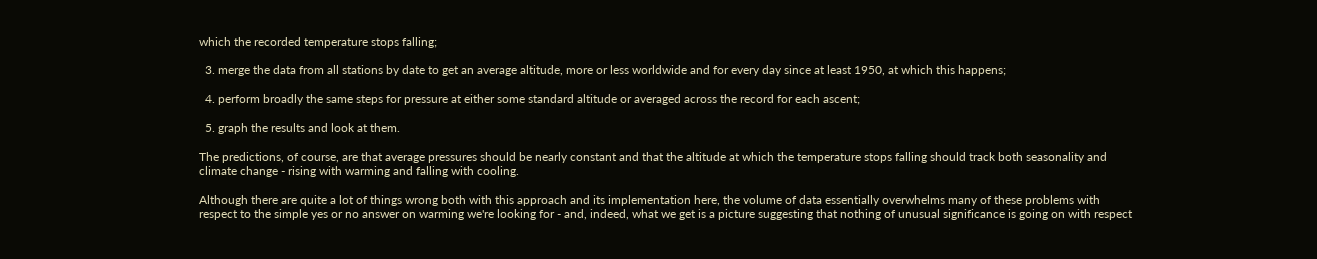which the recorded temperature stops falling;

  3. merge the data from all stations by date to get an average altitude, more or less worldwide and for every day since at least 1950, at which this happens;

  4. perform broadly the same steps for pressure at either some standard altitude or averaged across the record for each ascent;

  5. graph the results and look at them.

The predictions, of course, are that average pressures should be nearly constant and that the altitude at which the temperature stops falling should track both seasonality and climate change - rising with warming and falling with cooling.

Although there are quite a lot of things wrong both with this approach and its implementation here, the volume of data essentially overwhelms many of these problems with respect to the simple yes or no answer on warming we're looking for - and, indeed, what we get is a picture suggesting that nothing of unusual significance is going on with respect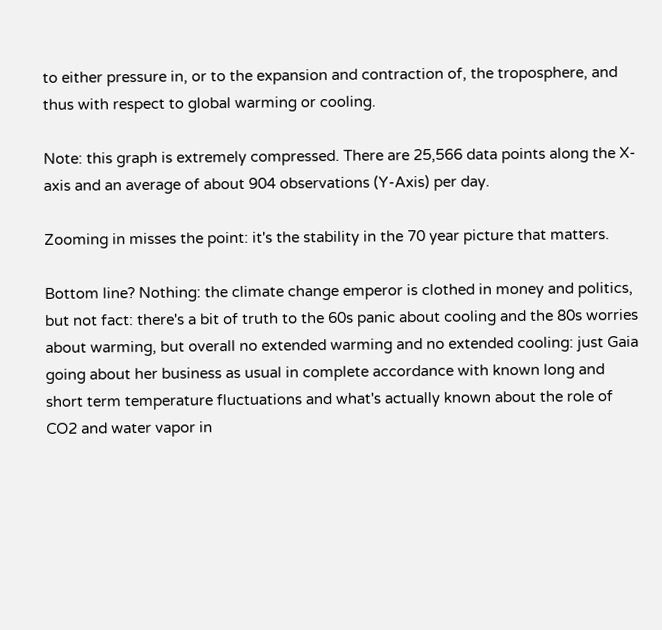to either pressure in, or to the expansion and contraction of, the troposphere, and thus with respect to global warming or cooling.

Note: this graph is extremely compressed. There are 25,566 data points along the X-axis and an average of about 904 observations (Y-Axis) per day.

Zooming in misses the point: it's the stability in the 70 year picture that matters.

Bottom line? Nothing: the climate change emperor is clothed in money and politics, but not fact: there's a bit of truth to the 60s panic about cooling and the 80s worries about warming, but overall no extended warming and no extended cooling: just Gaia going about her business as usual in complete accordance with known long and short term temperature fluctuations and what's actually known about the role of CO2 and water vapor in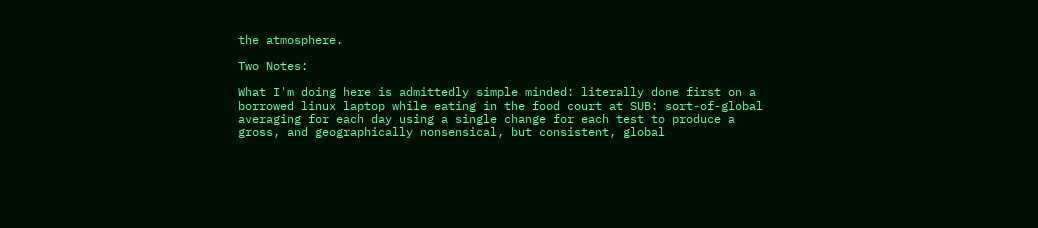the atmosphere.

Two Notes:

What I'm doing here is admittedly simple minded: literally done first on a borrowed linux laptop while eating in the food court at SUB: sort-of-global averaging for each day using a single change for each test to produce a gross, and geographically nonsensical, but consistent, global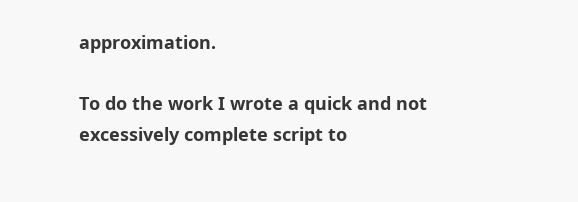approximation.

To do the work I wrote a quick and not excessively complete script to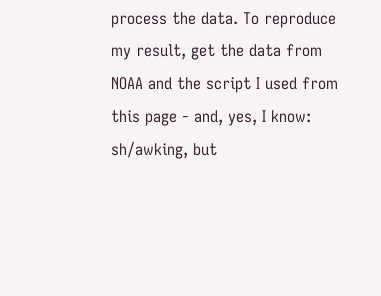process the data. To reproduce my result, get the data from NOAA and the script I used from this page - and, yes, I know: sh/awking, but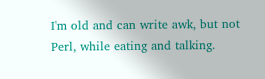I'm old and can write awk, but not Perl, while eating and talking.